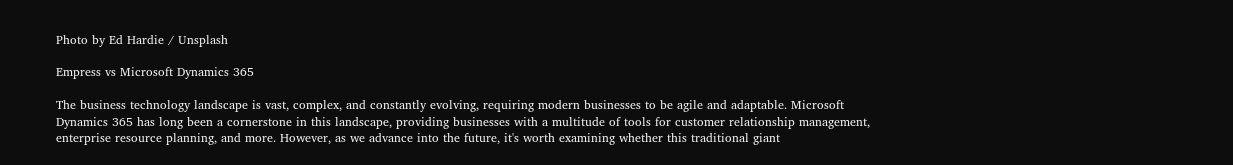Photo by Ed Hardie / Unsplash

Empress vs Microsoft Dynamics 365

The business technology landscape is vast, complex, and constantly evolving, requiring modern businesses to be agile and adaptable. Microsoft Dynamics 365 has long been a cornerstone in this landscape, providing businesses with a multitude of tools for customer relationship management, enterprise resource planning, and more. However, as we advance into the future, it's worth examining whether this traditional giant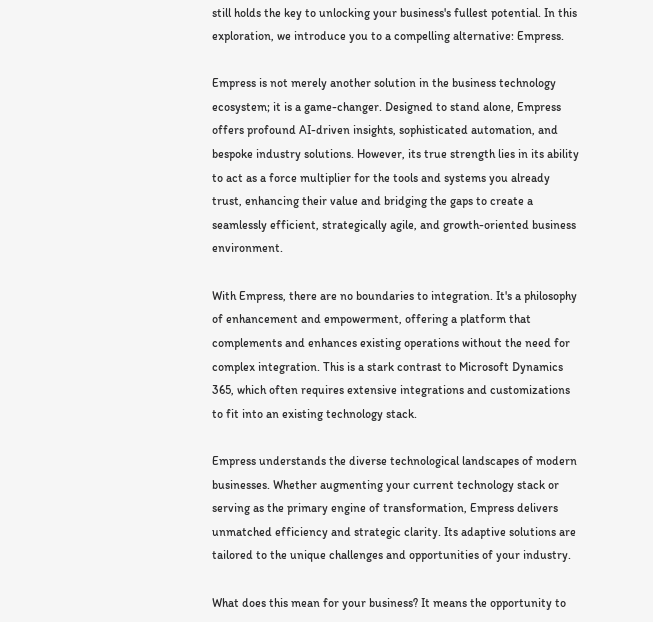still holds the key to unlocking your business's fullest potential. In this exploration, we introduce you to a compelling alternative: Empress.

Empress is not merely another solution in the business technology ecosystem; it is a game-changer. Designed to stand alone, Empress offers profound AI-driven insights, sophisticated automation, and bespoke industry solutions. However, its true strength lies in its ability to act as a force multiplier for the tools and systems you already trust, enhancing their value and bridging the gaps to create a seamlessly efficient, strategically agile, and growth-oriented business environment.

With Empress, there are no boundaries to integration. It's a philosophy of enhancement and empowerment, offering a platform that complements and enhances existing operations without the need for complex integration. This is a stark contrast to Microsoft Dynamics 365, which often requires extensive integrations and customizations to fit into an existing technology stack.

Empress understands the diverse technological landscapes of modern businesses. Whether augmenting your current technology stack or serving as the primary engine of transformation, Empress delivers unmatched efficiency and strategic clarity. Its adaptive solutions are tailored to the unique challenges and opportunities of your industry.

What does this mean for your business? It means the opportunity to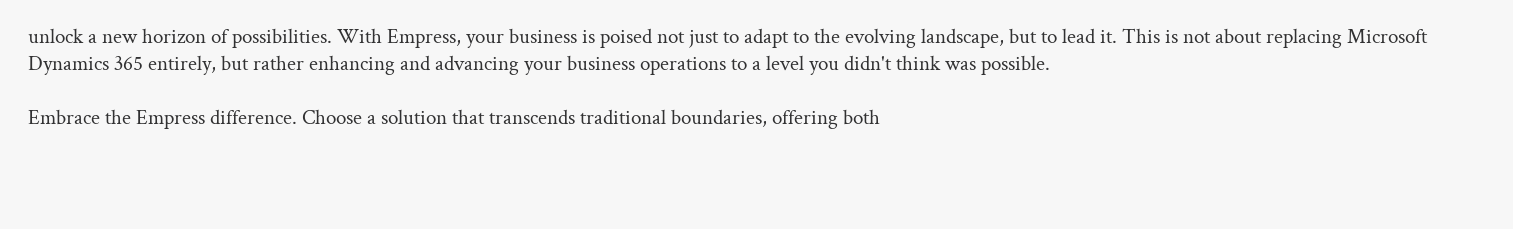unlock a new horizon of possibilities. With Empress, your business is poised not just to adapt to the evolving landscape, but to lead it. This is not about replacing Microsoft Dynamics 365 entirely, but rather enhancing and advancing your business operations to a level you didn't think was possible.

Embrace the Empress difference. Choose a solution that transcends traditional boundaries, offering both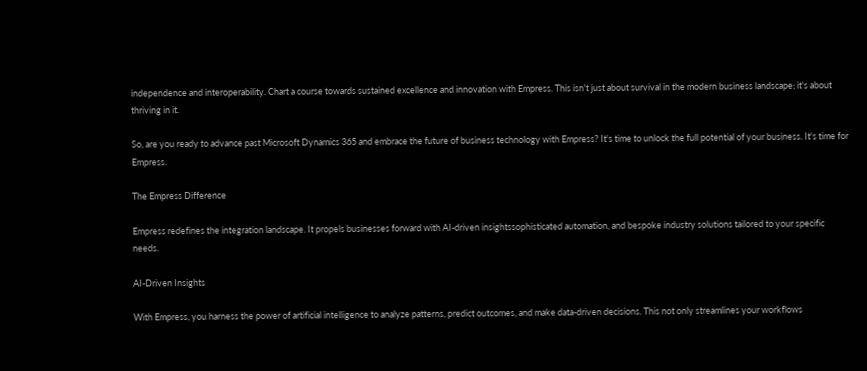independence and interoperability. Chart a course towards sustained excellence and innovation with Empress. This isn't just about survival in the modern business landscape; it's about thriving in it.

So, are you ready to advance past Microsoft Dynamics 365 and embrace the future of business technology with Empress? It's time to unlock the full potential of your business. It's time for Empress.

The Empress Difference

Empress redefines the integration landscape. It propels businesses forward with AI-driven insightssophisticated automation, and bespoke industry solutions tailored to your specific needs.

AI-Driven Insights

With Empress, you harness the power of artificial intelligence to analyze patterns, predict outcomes, and make data-driven decisions. This not only streamlines your workflows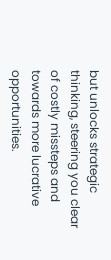but unlocks strategic thinking, steering you clear of costly missteps and towards more lucrative opportunities.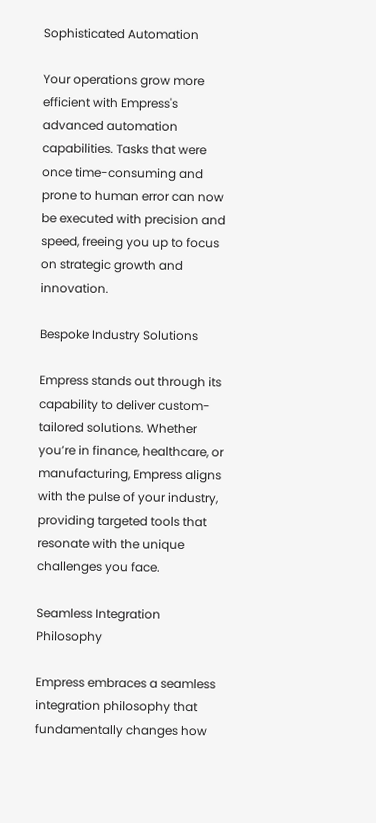Sophisticated Automation

Your operations grow more efficient with Empress's advanced automation capabilities. Tasks that were once time-consuming and prone to human error can now be executed with precision and speed, freeing you up to focus on strategic growth and innovation.

Bespoke Industry Solutions

Empress stands out through its capability to deliver custom-tailored solutions. Whether you’re in finance, healthcare, or manufacturing, Empress aligns with the pulse of your industry, providing targeted tools that resonate with the unique challenges you face.

Seamless Integration Philosophy

Empress embraces a seamless integration philosophy that fundamentally changes how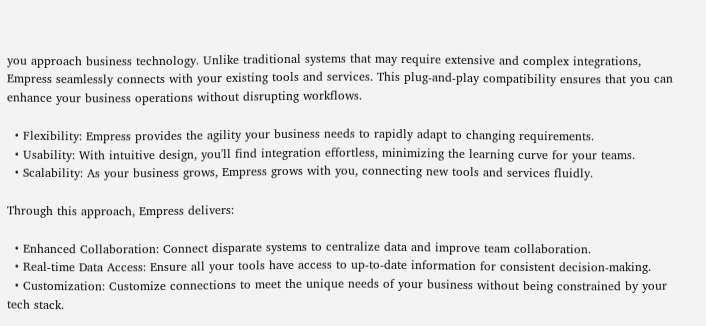you approach business technology. Unlike traditional systems that may require extensive and complex integrations, Empress seamlessly connects with your existing tools and services. This plug-and-play compatibility ensures that you can enhance your business operations without disrupting workflows.

  • Flexibility: Empress provides the agility your business needs to rapidly adapt to changing requirements.
  • Usability: With intuitive design, you'll find integration effortless, minimizing the learning curve for your teams.
  • Scalability: As your business grows, Empress grows with you, connecting new tools and services fluidly.

Through this approach, Empress delivers:

  • Enhanced Collaboration: Connect disparate systems to centralize data and improve team collaboration.
  • Real-time Data Access: Ensure all your tools have access to up-to-date information for consistent decision-making.
  • Customization: Customize connections to meet the unique needs of your business without being constrained by your tech stack.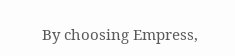By choosing Empress,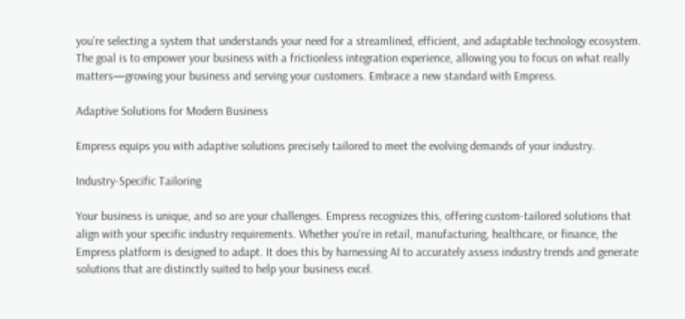you’re selecting a system that understands your need for a streamlined, efficient, and adaptable technology ecosystem. The goal is to empower your business with a frictionless integration experience, allowing you to focus on what really matters—growing your business and serving your customers. Embrace a new standard with Empress.

Adaptive Solutions for Modern Business

Empress equips you with adaptive solutions precisely tailored to meet the evolving demands of your industry.

Industry-Specific Tailoring

Your business is unique, and so are your challenges. Empress recognizes this, offering custom-tailored solutions that align with your specific industry requirements. Whether you're in retail, manufacturing, healthcare, or finance, the Empress platform is designed to adapt. It does this by harnessing AI to accurately assess industry trends and generate solutions that are distinctly suited to help your business excel.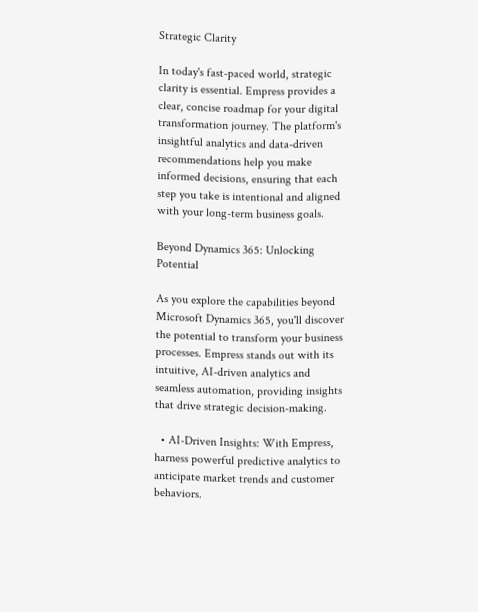Strategic Clarity

In today's fast-paced world, strategic clarity is essential. Empress provides a clear, concise roadmap for your digital transformation journey. The platform's insightful analytics and data-driven recommendations help you make informed decisions, ensuring that each step you take is intentional and aligned with your long-term business goals.

Beyond Dynamics 365: Unlocking Potential

As you explore the capabilities beyond Microsoft Dynamics 365, you'll discover the potential to transform your business processes. Empress stands out with its intuitive, AI-driven analytics and seamless automation, providing insights that drive strategic decision-making.

  • AI-Driven Insights: With Empress, harness powerful predictive analytics to anticipate market trends and customer behaviors.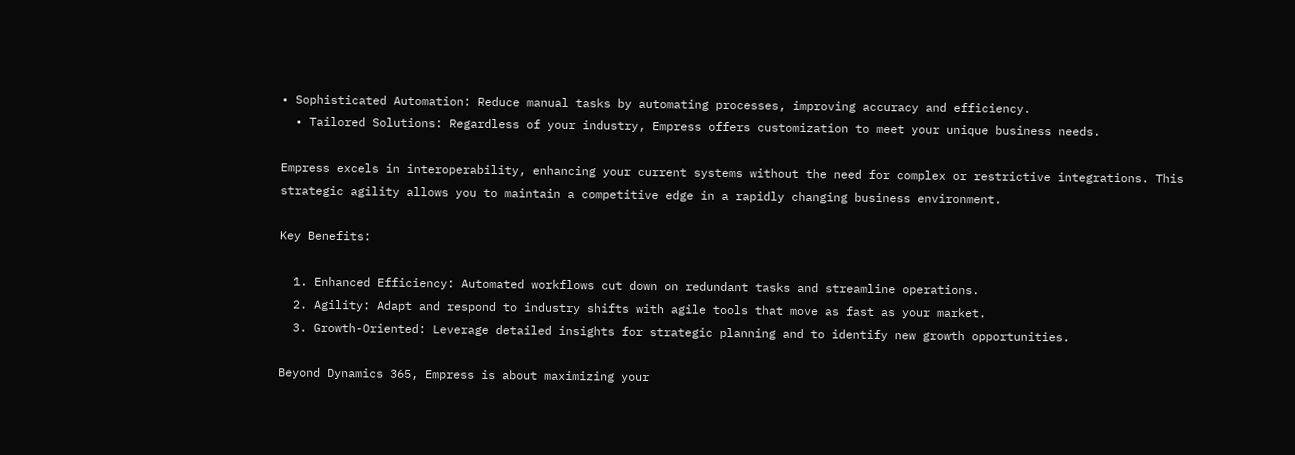• Sophisticated Automation: Reduce manual tasks by automating processes, improving accuracy and efficiency.
  • Tailored Solutions: Regardless of your industry, Empress offers customization to meet your unique business needs.

Empress excels in interoperability, enhancing your current systems without the need for complex or restrictive integrations. This strategic agility allows you to maintain a competitive edge in a rapidly changing business environment.

Key Benefits:

  1. Enhanced Efficiency: Automated workflows cut down on redundant tasks and streamline operations.
  2. Agility: Adapt and respond to industry shifts with agile tools that move as fast as your market.
  3. Growth-Oriented: Leverage detailed insights for strategic planning and to identify new growth opportunities.

Beyond Dynamics 365, Empress is about maximizing your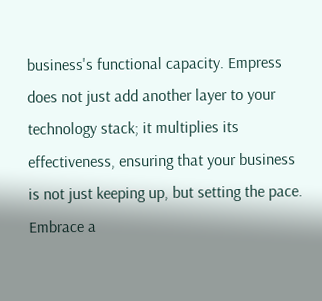business's functional capacity. Empress does not just add another layer to your technology stack; it multiplies its effectiveness, ensuring that your business is not just keeping up, but setting the pace. Embrace a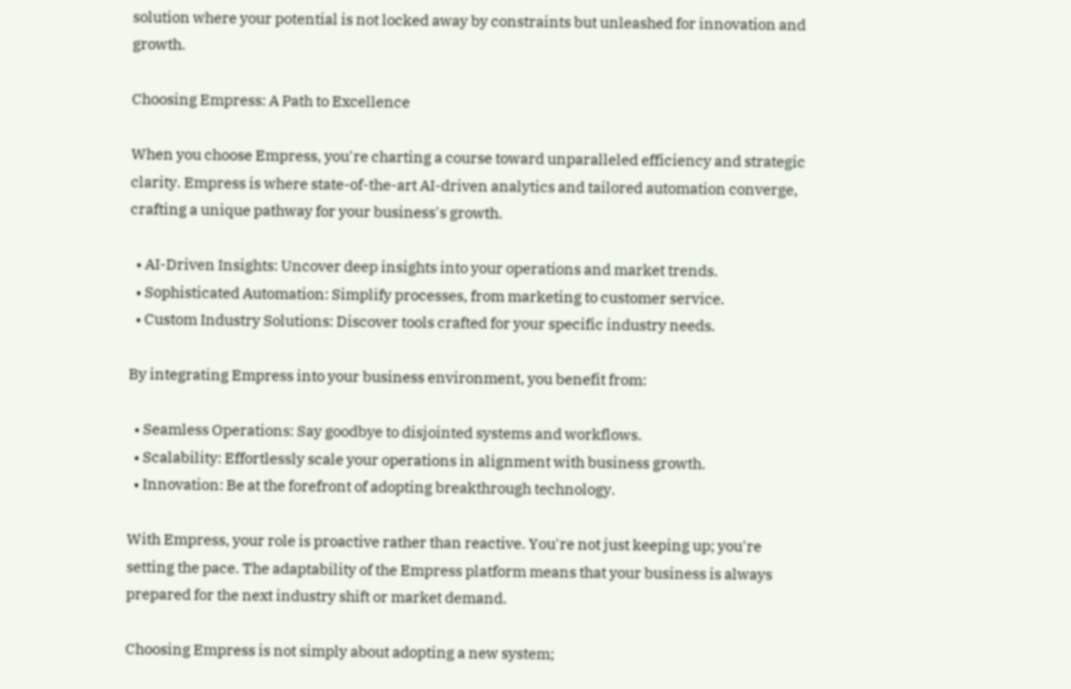solution where your potential is not locked away by constraints but unleashed for innovation and growth.

Choosing Empress: A Path to Excellence

When you choose Empress, you're charting a course toward unparalleled efficiency and strategic clarity. Empress is where state-of-the-art AI-driven analytics and tailored automation converge, crafting a unique pathway for your business's growth.

  • AI-Driven Insights: Uncover deep insights into your operations and market trends.
  • Sophisticated Automation: Simplify processes, from marketing to customer service.
  • Custom Industry Solutions: Discover tools crafted for your specific industry needs.

By integrating Empress into your business environment, you benefit from:

  • Seamless Operations: Say goodbye to disjointed systems and workflows.
  • Scalability: Effortlessly scale your operations in alignment with business growth.
  • Innovation: Be at the forefront of adopting breakthrough technology.

With Empress, your role is proactive rather than reactive. You're not just keeping up; you're setting the pace. The adaptability of the Empress platform means that your business is always prepared for the next industry shift or market demand.

Choosing Empress is not simply about adopting a new system;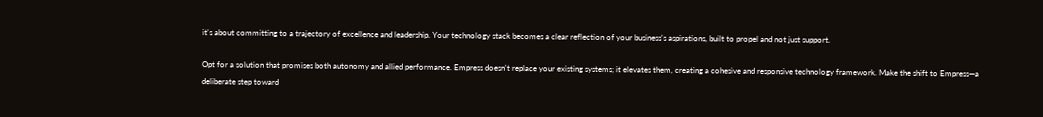it's about committing to a trajectory of excellence and leadership. Your technology stack becomes a clear reflection of your business's aspirations, built to propel and not just support.

Opt for a solution that promises both autonomy and allied performance. Empress doesn't replace your existing systems; it elevates them, creating a cohesive and responsive technology framework. Make the shift to Empress—a deliberate step toward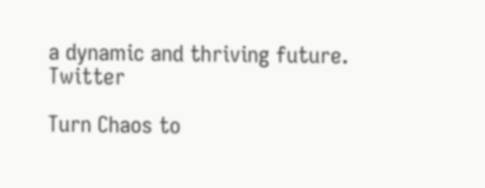a dynamic and thriving future. Twitter

Turn Chaos to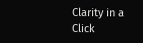Clarity in a Click